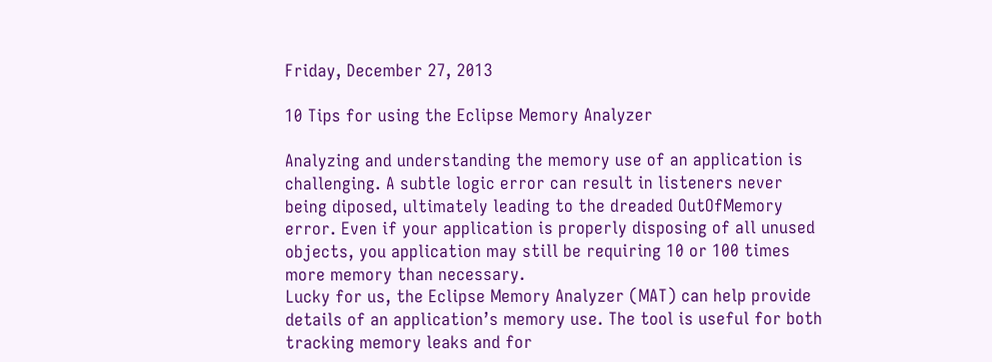Friday, December 27, 2013

10 Tips for using the Eclipse Memory Analyzer

Analyzing and understanding the memory use of an application is challenging. A subtle logic error can result in listeners never being diposed, ultimately leading to the dreaded OutOfMemory error. Even if your application is properly disposing of all unused objects, you application may still be requiring 10 or 100 times more memory than necessary.
Lucky for us, the Eclipse Memory Analyzer (MAT) can help provide details of an application’s memory use. The tool is useful for both tracking memory leaks and for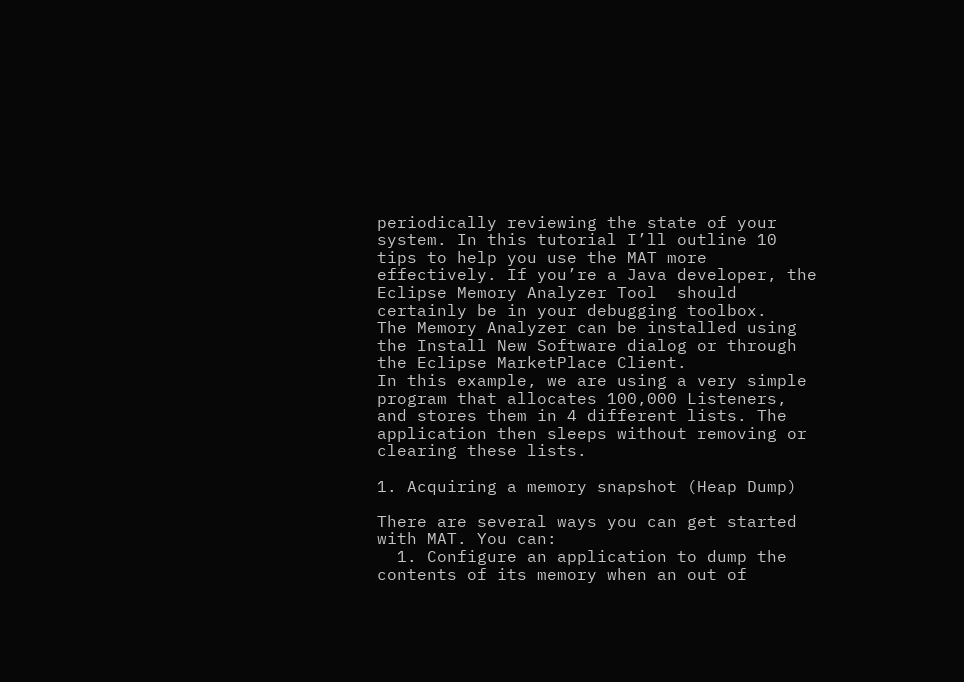periodically reviewing the state of your system. In this tutorial I’ll outline 10 tips to help you use the MAT more effectively. If you’re a Java developer, the Eclipse Memory Analyzer Tool  should certainly be in your debugging toolbox.
The Memory Analyzer can be installed using the Install New Software dialog or through the Eclipse MarketPlace Client.
In this example, we are using a very simple program that allocates 100,000 Listeners, and stores them in 4 different lists. The application then sleeps without removing or clearing these lists.

1. Acquiring a memory snapshot (Heap Dump)

There are several ways you can get started with MAT. You can:
  1. Configure an application to dump the contents of its memory when an out of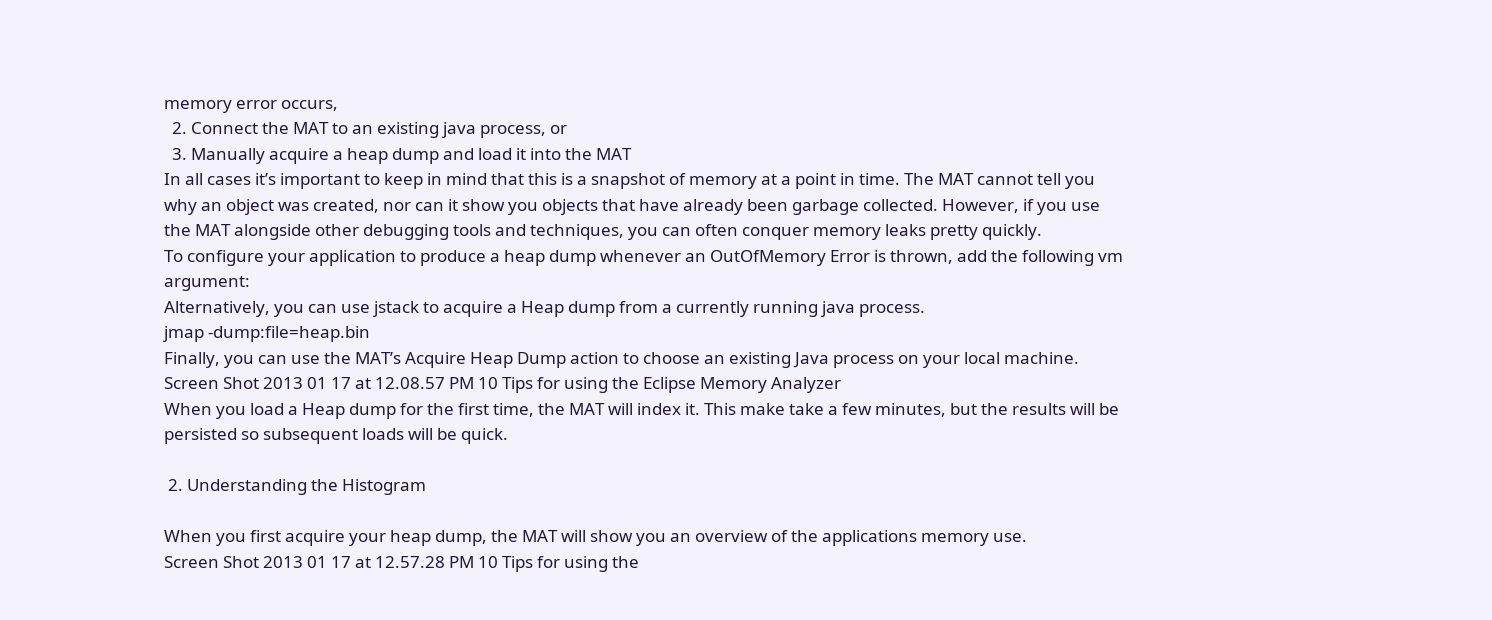memory error occurs,
  2. Connect the MAT to an existing java process, or
  3. Manually acquire a heap dump and load it into the MAT
In all cases it’s important to keep in mind that this is a snapshot of memory at a point in time. The MAT cannot tell you why an object was created, nor can it show you objects that have already been garbage collected. However, if you use the MAT alongside other debugging tools and techniques, you can often conquer memory leaks pretty quickly.
To configure your application to produce a heap dump whenever an OutOfMemory Error is thrown, add the following vm argument:
Alternatively, you can use jstack to acquire a Heap dump from a currently running java process.
jmap -dump:file=heap.bin
Finally, you can use the MAT’s Acquire Heap Dump action to choose an existing Java process on your local machine.
Screen Shot 2013 01 17 at 12.08.57 PM 10 Tips for using the Eclipse Memory Analyzer
When you load a Heap dump for the first time, the MAT will index it. This make take a few minutes, but the results will be persisted so subsequent loads will be quick.

 2. Understanding the Histogram

When you first acquire your heap dump, the MAT will show you an overview of the applications memory use.
Screen Shot 2013 01 17 at 12.57.28 PM 10 Tips for using the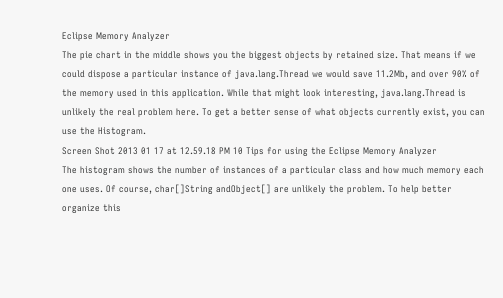Eclipse Memory Analyzer
The pie chart in the middle shows you the biggest objects by retained size. That means if we could dispose a particular instance of java.lang.Thread we would save 11.2Mb, and over 90% of the memory used in this application. While that might look interesting, java.lang.Thread is unlikely the real problem here. To get a better sense of what objects currently exist, you can use the Histogram.
Screen Shot 2013 01 17 at 12.59.18 PM 10 Tips for using the Eclipse Memory Analyzer
The histogram shows the number of instances of a particular class and how much memory each one uses. Of course, char[]String andObject[] are unlikely the problem. To help better organize this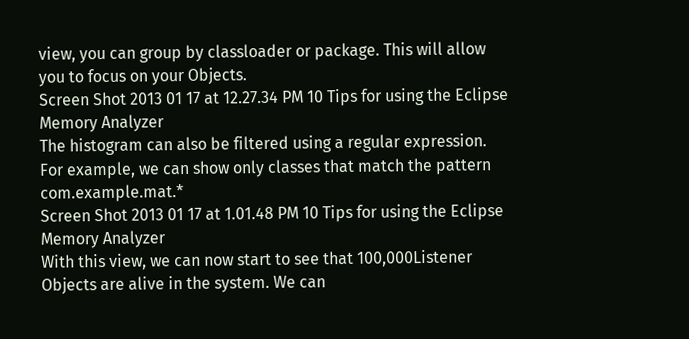view, you can group by classloader or package. This will allow you to focus on your Objects.
Screen Shot 2013 01 17 at 12.27.34 PM 10 Tips for using the Eclipse Memory Analyzer
The histogram can also be filtered using a regular expression. For example, we can show only classes that match the pattern com.example.mat.*
Screen Shot 2013 01 17 at 1.01.48 PM 10 Tips for using the Eclipse Memory Analyzer
With this view, we can now start to see that 100,000Listener Objects are alive in the system. We can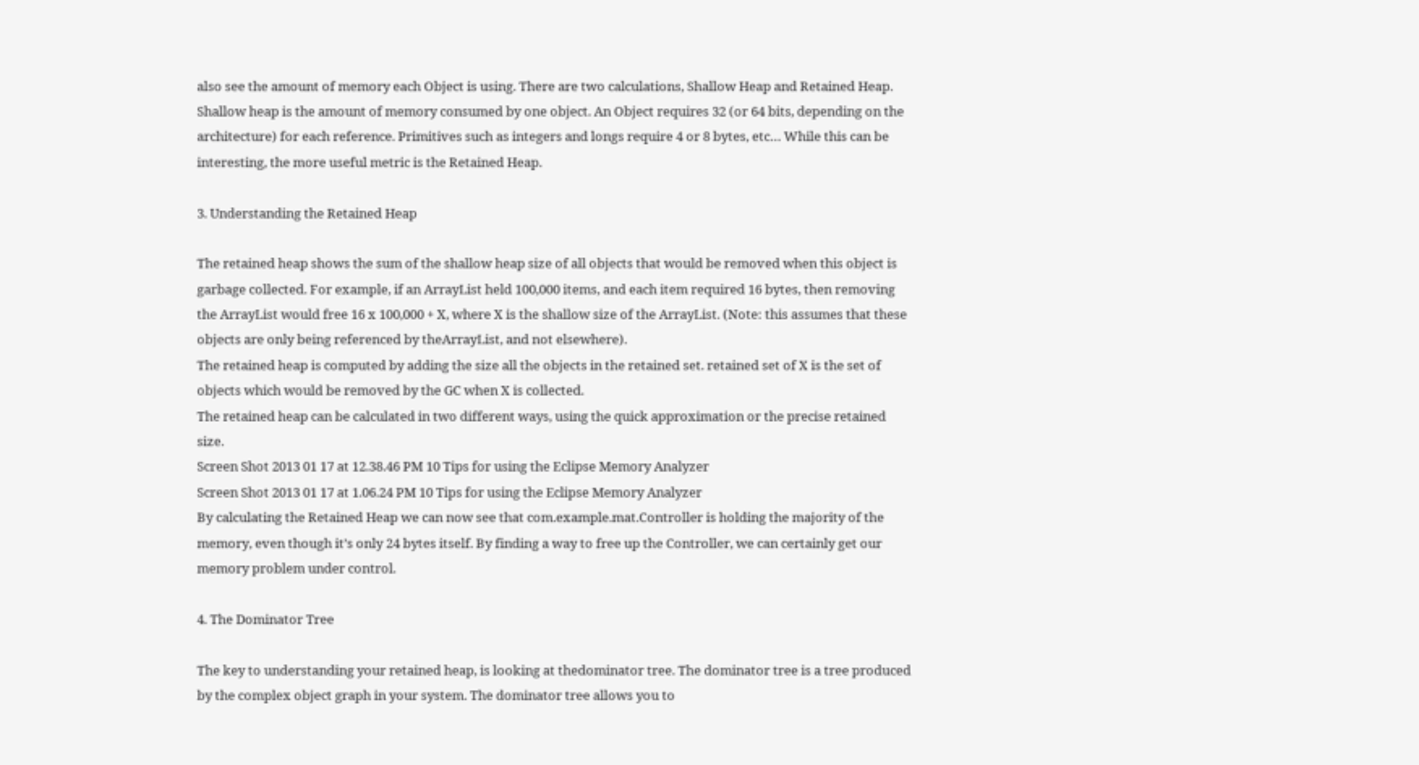also see the amount of memory each Object is using. There are two calculations, Shallow Heap and Retained Heap.  Shallow heap is the amount of memory consumed by one object. An Object requires 32 (or 64 bits, depending on the architecture) for each reference. Primitives such as integers and longs require 4 or 8 bytes, etc… While this can be interesting, the more useful metric is the Retained Heap.

3. Understanding the Retained Heap

The retained heap shows the sum of the shallow heap size of all objects that would be removed when this object is garbage collected. For example, if an ArrayList held 100,000 items, and each item required 16 bytes, then removing the ArrayList would free 16 x 100,000 + X, where X is the shallow size of the ArrayList. (Note: this assumes that these objects are only being referenced by theArrayList, and not elsewhere).
The retained heap is computed by adding the size all the objects in the retained set. retained set of X is the set of objects which would be removed by the GC when X is collected.
The retained heap can be calculated in two different ways, using the quick approximation or the precise retained size.
Screen Shot 2013 01 17 at 12.38.46 PM 10 Tips for using the Eclipse Memory Analyzer
Screen Shot 2013 01 17 at 1.06.24 PM 10 Tips for using the Eclipse Memory Analyzer
By calculating the Retained Heap we can now see that com.example.mat.Controller is holding the majority of the memory, even though it’s only 24 bytes itself. By finding a way to free up the Controller, we can certainly get our memory problem under control.

4. The Dominator Tree

The key to understanding your retained heap, is looking at thedominator tree. The dominator tree is a tree produced by the complex object graph in your system. The dominator tree allows you to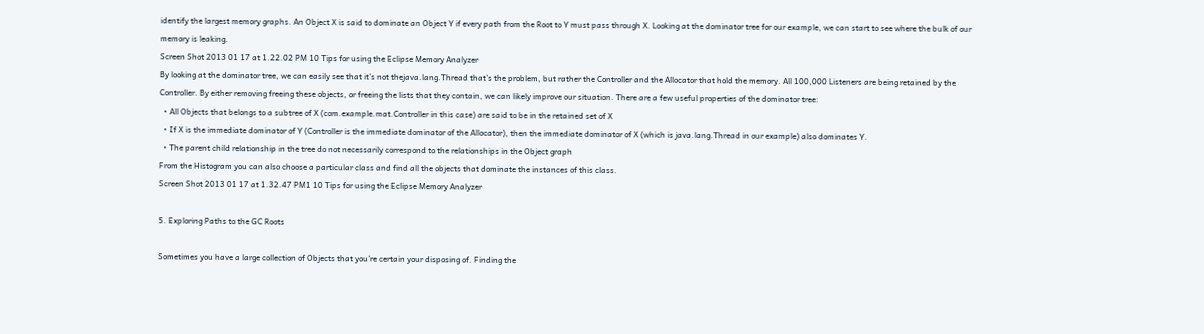identify the largest memory graphs. An Object X is said to dominate an Object Y if every path from the Root to Y must pass through X. Looking at the dominator tree for our example, we can start to see where the bulk of our memory is leaking.
Screen Shot 2013 01 17 at 1.22.02 PM 10 Tips for using the Eclipse Memory Analyzer
By looking at the dominator tree, we can easily see that it’s not thejava.lang.Thread that’s the problem, but rather the Controller and the Allocator that hold the memory. All 100,000 Listeners are being retained by the Controller. By either removing freeing these objects, or freeing the lists that they contain, we can likely improve our situation. There are a few useful properties of the dominator tree:
  • All Objects that belongs to a subtree of X (com.example.mat.Controller in this case) are said to be in the retained set of X
  • If X is the immediate dominator of Y (Controller is the immediate dominator of the Allocator), then the immediate dominator of X (which is java.lang.Thread in our example) also dominates Y.
  • The parent child relationship in the tree do not necessarily correspond to the relationships in the Object graph
From the Histogram you can also choose a particular class and find all the objects that dominate the instances of this class.
Screen Shot 2013 01 17 at 1.32.47 PM1 10 Tips for using the Eclipse Memory Analyzer

5. Exploring Paths to the GC Roots

Sometimes you have a large collection of Objects that you’re certain your disposing of. Finding the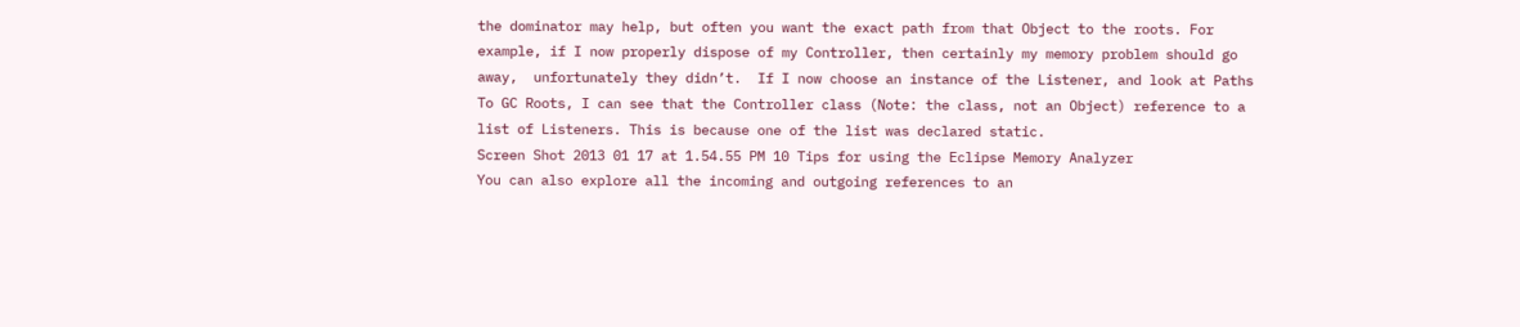the dominator may help, but often you want the exact path from that Object to the roots. For example, if I now properly dispose of my Controller, then certainly my memory problem should go away,  unfortunately they didn’t.  If I now choose an instance of the Listener, and look at Paths To GC Roots, I can see that the Controller class (Note: the class, not an Object) reference to a list of Listeners. This is because one of the list was declared static.
Screen Shot 2013 01 17 at 1.54.55 PM 10 Tips for using the Eclipse Memory Analyzer
You can also explore all the incoming and outgoing references to an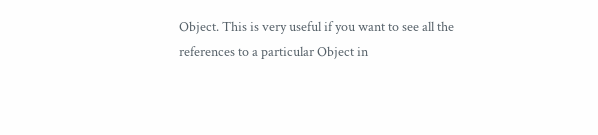Object. This is very useful if you want to see all the references to a particular Object in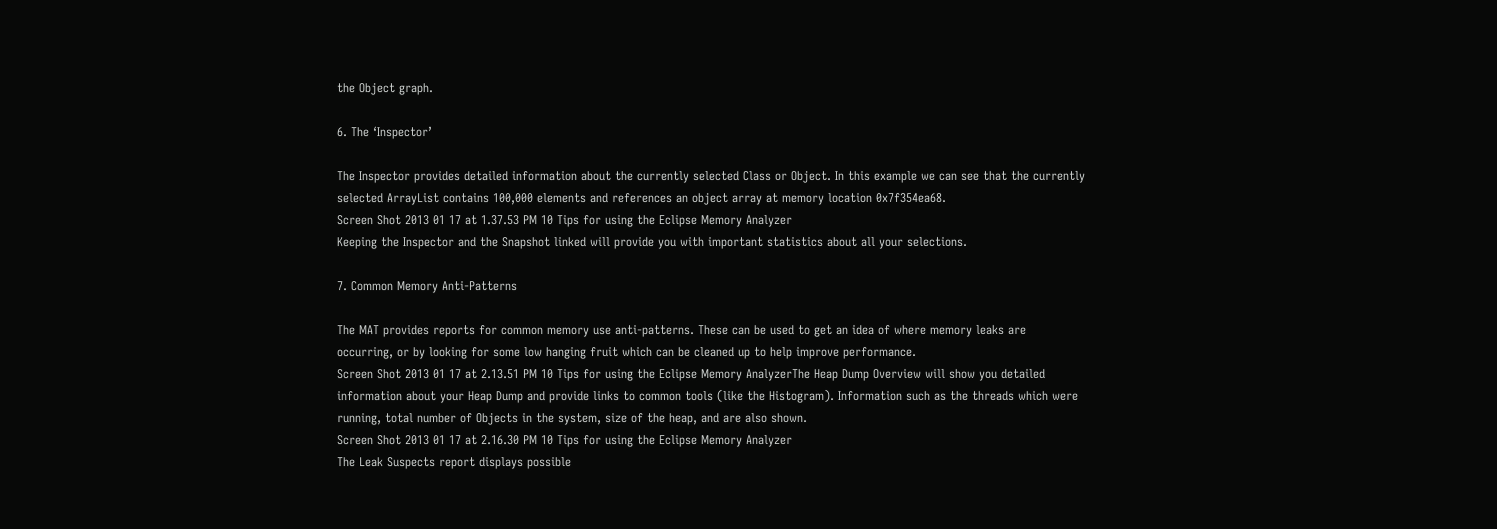the Object graph.

6. The ‘Inspector’

The Inspector provides detailed information about the currently selected Class or Object. In this example we can see that the currently selected ArrayList contains 100,000 elements and references an object array at memory location 0x7f354ea68.
Screen Shot 2013 01 17 at 1.37.53 PM 10 Tips for using the Eclipse Memory Analyzer
Keeping the Inspector and the Snapshot linked will provide you with important statistics about all your selections.

7. Common Memory Anti-Patterns

The MAT provides reports for common memory use anti-patterns. These can be used to get an idea of where memory leaks are occurring, or by looking for some low hanging fruit which can be cleaned up to help improve performance.
Screen Shot 2013 01 17 at 2.13.51 PM 10 Tips for using the Eclipse Memory AnalyzerThe Heap Dump Overview will show you detailed information about your Heap Dump and provide links to common tools (like the Histogram). Information such as the threads which were running, total number of Objects in the system, size of the heap, and are also shown.
Screen Shot 2013 01 17 at 2.16.30 PM 10 Tips for using the Eclipse Memory Analyzer
The Leak Suspects report displays possible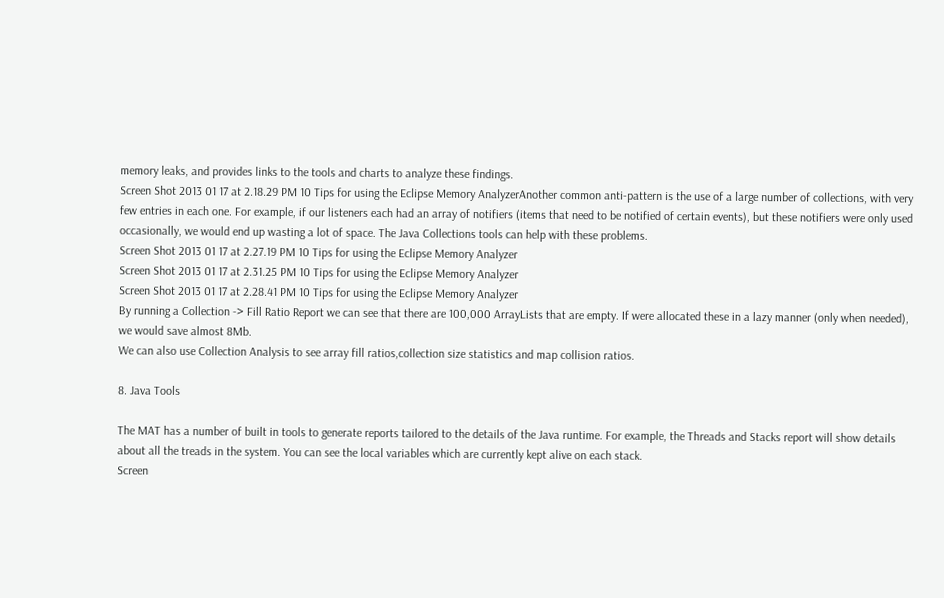memory leaks, and provides links to the tools and charts to analyze these findings.
Screen Shot 2013 01 17 at 2.18.29 PM 10 Tips for using the Eclipse Memory AnalyzerAnother common anti-pattern is the use of a large number of collections, with very few entries in each one. For example, if our listeners each had an array of notifiers (items that need to be notified of certain events), but these notifiers were only used occasionally, we would end up wasting a lot of space. The Java Collections tools can help with these problems.
Screen Shot 2013 01 17 at 2.27.19 PM 10 Tips for using the Eclipse Memory Analyzer
Screen Shot 2013 01 17 at 2.31.25 PM 10 Tips for using the Eclipse Memory Analyzer
Screen Shot 2013 01 17 at 2.28.41 PM 10 Tips for using the Eclipse Memory Analyzer
By running a Collection -> Fill Ratio Report we can see that there are 100,000 ArrayLists that are empty. If were allocated these in a lazy manner (only when needed), we would save almost 8Mb.
We can also use Collection Analysis to see array fill ratios,collection size statistics and map collision ratios.

8. Java Tools

The MAT has a number of built in tools to generate reports tailored to the details of the Java runtime. For example, the Threads and Stacks report will show details about all the treads in the system. You can see the local variables which are currently kept alive on each stack.
Screen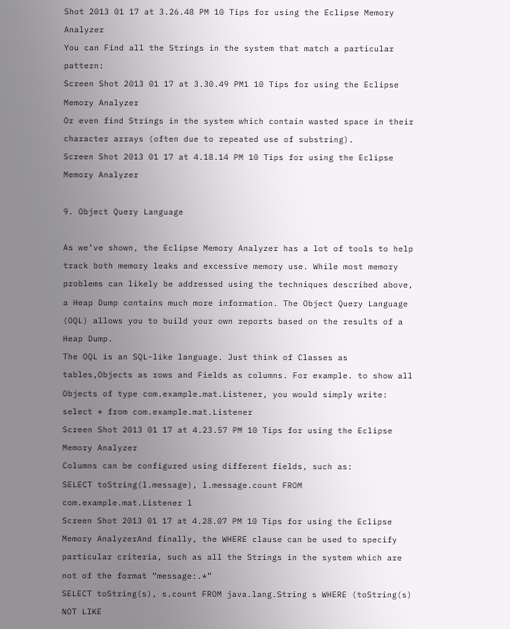Shot 2013 01 17 at 3.26.48 PM 10 Tips for using the Eclipse Memory Analyzer
You can Find all the Strings in the system that match a particular pattern:
Screen Shot 2013 01 17 at 3.30.49 PM1 10 Tips for using the Eclipse Memory Analyzer
Or even find Strings in the system which contain wasted space in their character arrays (often due to repeated use of substring).
Screen Shot 2013 01 17 at 4.18.14 PM 10 Tips for using the Eclipse Memory Analyzer

9. Object Query Language

As we’ve shown, the Eclipse Memory Analyzer has a lot of tools to help track both memory leaks and excessive memory use. While most memory problems can likely be addressed using the techniques described above, a Heap Dump contains much more information. The Object Query Language  (OQL) allows you to build your own reports based on the results of a Heap Dump.
The OQL is an SQL-like language. Just think of Classes as tables,Objects as rows and Fields as columns. For example. to show all Objects of type com.example.mat.Listener, you would simply write:
select * from com.example.mat.Listener
Screen Shot 2013 01 17 at 4.23.57 PM 10 Tips for using the Eclipse Memory Analyzer
Columns can be configured using different fields, such as:
SELECT toString(l.message), l.message.count FROM com.example.mat.Listener l
Screen Shot 2013 01 17 at 4.28.07 PM 10 Tips for using the Eclipse Memory AnalyzerAnd finally, the WHERE clause can be used to specify particular criteria, such as all the Strings in the system which are not of the format “message:.*”
SELECT toString(s), s.count FROM java.lang.String s WHERE (toString(s) NOT LIKE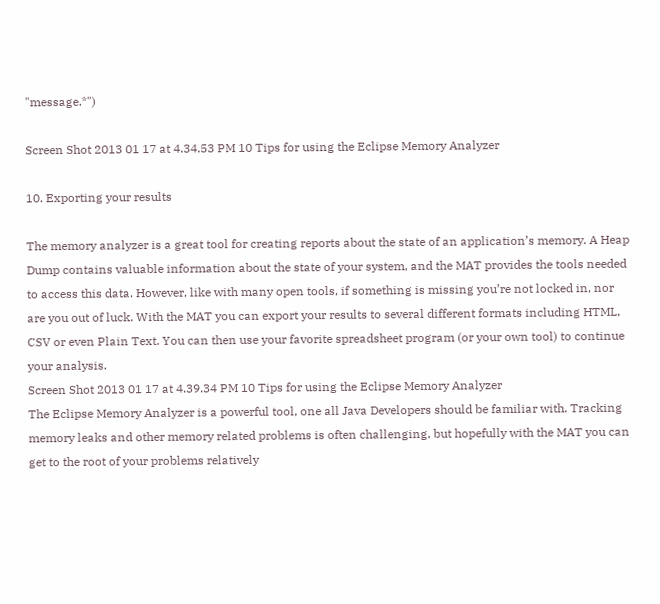"message.*")

Screen Shot 2013 01 17 at 4.34.53 PM 10 Tips for using the Eclipse Memory Analyzer

10. Exporting your results

The memory analyzer is a great tool for creating reports about the state of an application’s memory. A Heap Dump contains valuable information about the state of your system, and the MAT provides the tools needed to access this data. However, like with many open tools, if something is missing you’re not locked in, nor are you out of luck. With the MAT you can export your results to several different formats including HTML, CSV or even Plain Text. You can then use your favorite spreadsheet program (or your own tool) to continue your analysis.
Screen Shot 2013 01 17 at 4.39.34 PM 10 Tips for using the Eclipse Memory Analyzer
The Eclipse Memory Analyzer is a powerful tool, one all Java Developers should be familiar with. Tracking memory leaks and other memory related problems is often challenging, but hopefully with the MAT you can get to the root of your problems relatively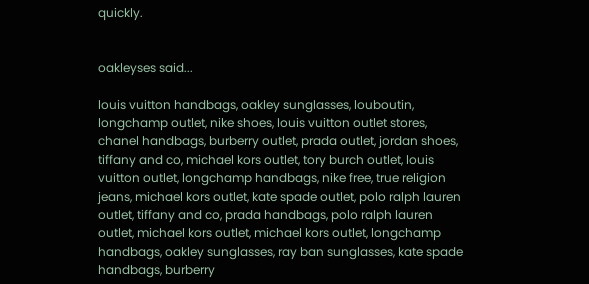quickly.


oakleyses said...

louis vuitton handbags, oakley sunglasses, louboutin, longchamp outlet, nike shoes, louis vuitton outlet stores, chanel handbags, burberry outlet, prada outlet, jordan shoes, tiffany and co, michael kors outlet, tory burch outlet, louis vuitton outlet, longchamp handbags, nike free, true religion jeans, michael kors outlet, kate spade outlet, polo ralph lauren outlet, tiffany and co, prada handbags, polo ralph lauren outlet, michael kors outlet, michael kors outlet, longchamp handbags, oakley sunglasses, ray ban sunglasses, kate spade handbags, burberry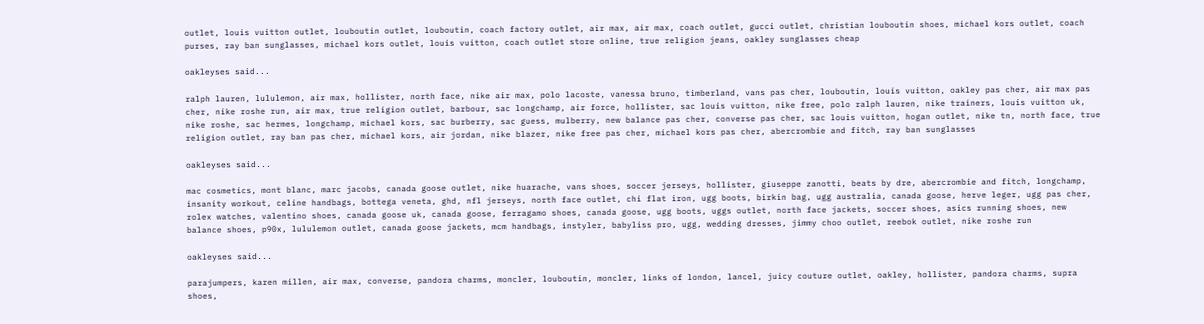outlet, louis vuitton outlet, louboutin outlet, louboutin, coach factory outlet, air max, air max, coach outlet, gucci outlet, christian louboutin shoes, michael kors outlet, coach purses, ray ban sunglasses, michael kors outlet, louis vuitton, coach outlet store online, true religion jeans, oakley sunglasses cheap

oakleyses said...

ralph lauren, lululemon, air max, hollister, north face, nike air max, polo lacoste, vanessa bruno, timberland, vans pas cher, louboutin, louis vuitton, oakley pas cher, air max pas cher, nike roshe run, air max, true religion outlet, barbour, sac longchamp, air force, hollister, sac louis vuitton, nike free, polo ralph lauren, nike trainers, louis vuitton uk, nike roshe, sac hermes, longchamp, michael kors, sac burberry, sac guess, mulberry, new balance pas cher, converse pas cher, sac louis vuitton, hogan outlet, nike tn, north face, true religion outlet, ray ban pas cher, michael kors, air jordan, nike blazer, nike free pas cher, michael kors pas cher, abercrombie and fitch, ray ban sunglasses

oakleyses said...

mac cosmetics, mont blanc, marc jacobs, canada goose outlet, nike huarache, vans shoes, soccer jerseys, hollister, giuseppe zanotti, beats by dre, abercrombie and fitch, longchamp, insanity workout, celine handbags, bottega veneta, ghd, nfl jerseys, north face outlet, chi flat iron, ugg boots, birkin bag, ugg australia, canada goose, herve leger, ugg pas cher, rolex watches, valentino shoes, canada goose uk, canada goose, ferragamo shoes, canada goose, ugg boots, uggs outlet, north face jackets, soccer shoes, asics running shoes, new balance shoes, p90x, lululemon outlet, canada goose jackets, mcm handbags, instyler, babyliss pro, ugg, wedding dresses, jimmy choo outlet, reebok outlet, nike roshe run

oakleyses said...

parajumpers, karen millen, air max, converse, pandora charms, moncler, louboutin, moncler, links of london, lancel, juicy couture outlet, oakley, hollister, pandora charms, supra shoes,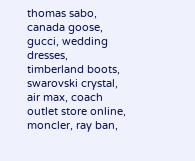thomas sabo, canada goose, gucci, wedding dresses, timberland boots, swarovski crystal, air max, coach outlet store online, moncler, ray ban,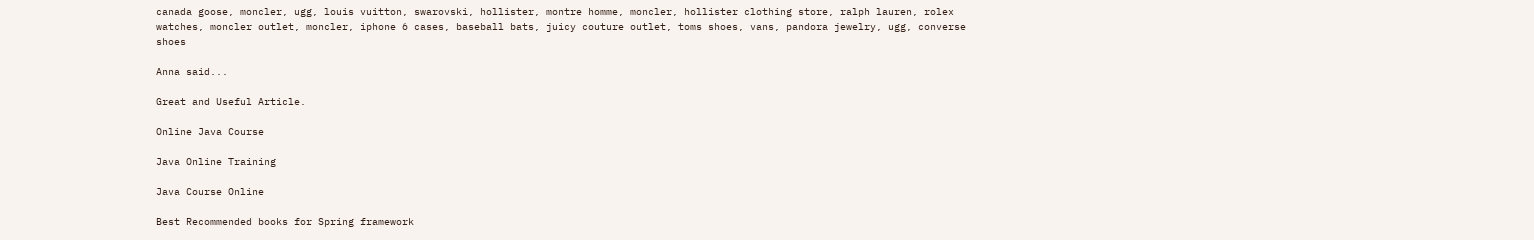canada goose, moncler, ugg, louis vuitton, swarovski, hollister, montre homme, moncler, hollister clothing store, ralph lauren, rolex watches, moncler outlet, moncler, iphone 6 cases, baseball bats, juicy couture outlet, toms shoes, vans, pandora jewelry, ugg, converse shoes

Anna said...

Great and Useful Article.

Online Java Course

Java Online Training

Java Course Online

Best Recommended books for Spring framework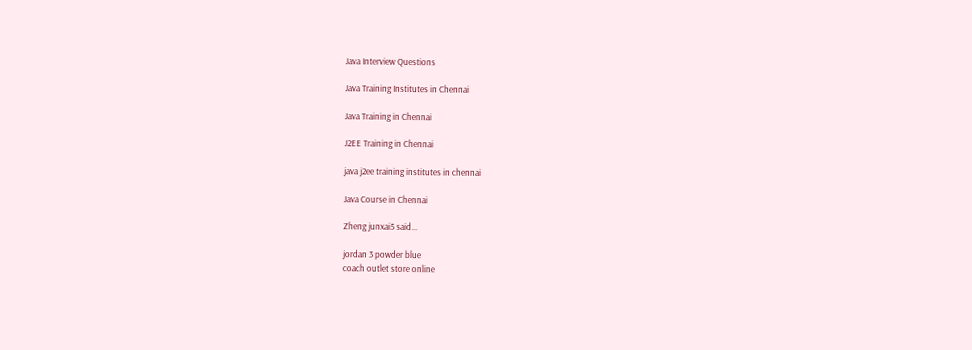Java Interview Questions

Java Training Institutes in Chennai

Java Training in Chennai

J2EE Training in Chennai

java j2ee training institutes in chennai

Java Course in Chennai

Zheng junxai5 said...

jordan 3 powder blue
coach outlet store online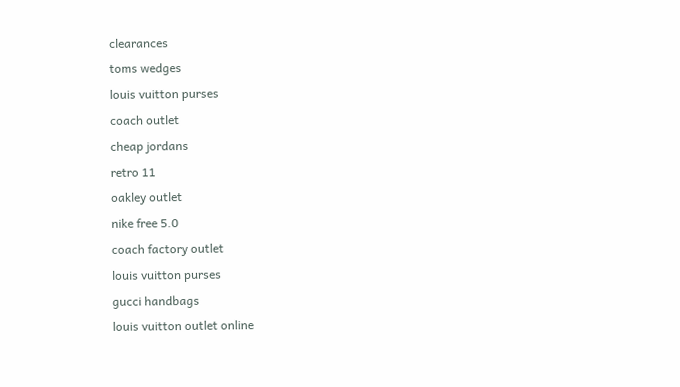clearances
toms wedges
louis vuitton purses
coach outlet
cheap jordans
retro 11
oakley outlet
nike free 5.0
coach factory outlet
louis vuitton purses
gucci handbags
louis vuitton outlet online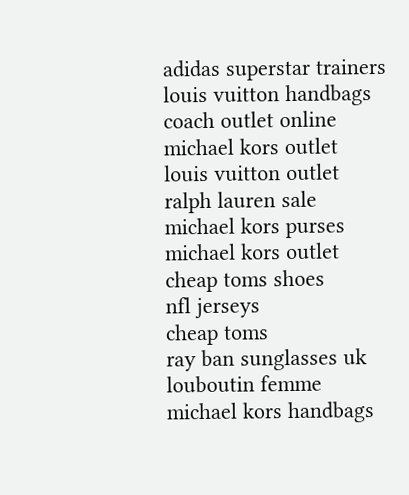adidas superstar trainers
louis vuitton handbags
coach outlet online
michael kors outlet
louis vuitton outlet
ralph lauren sale
michael kors purses
michael kors outlet
cheap toms shoes
nfl jerseys
cheap toms
ray ban sunglasses uk
louboutin femme
michael kors handbags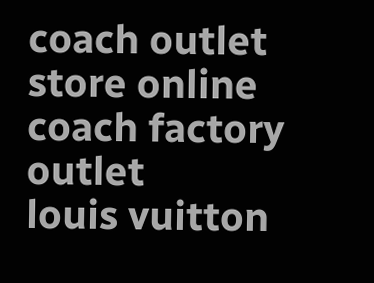coach outlet store online
coach factory outlet
louis vuitton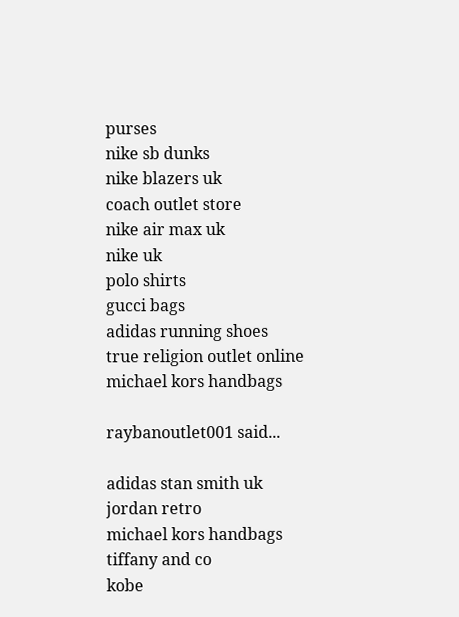purses
nike sb dunks
nike blazers uk
coach outlet store
nike air max uk
nike uk
polo shirts
gucci bags
adidas running shoes
true religion outlet online
michael kors handbags

raybanoutlet001 said...

adidas stan smith uk
jordan retro
michael kors handbags
tiffany and co
kobe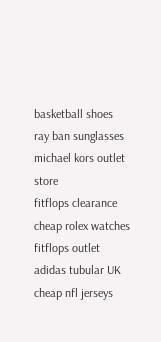basketball shoes
ray ban sunglasses
michael kors outlet store
fitflops clearance
cheap rolex watches
fitflops outlet
adidas tubular UK
cheap nfl jerseys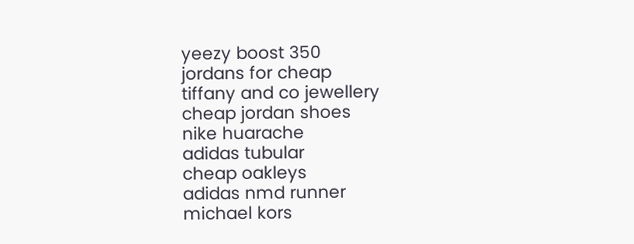yeezy boost 350
jordans for cheap
tiffany and co jewellery
cheap jordan shoes
nike huarache
adidas tubular
cheap oakleys
adidas nmd runner
michael kors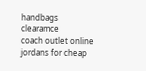handbags clearamce
coach outlet online
jordans for cheap